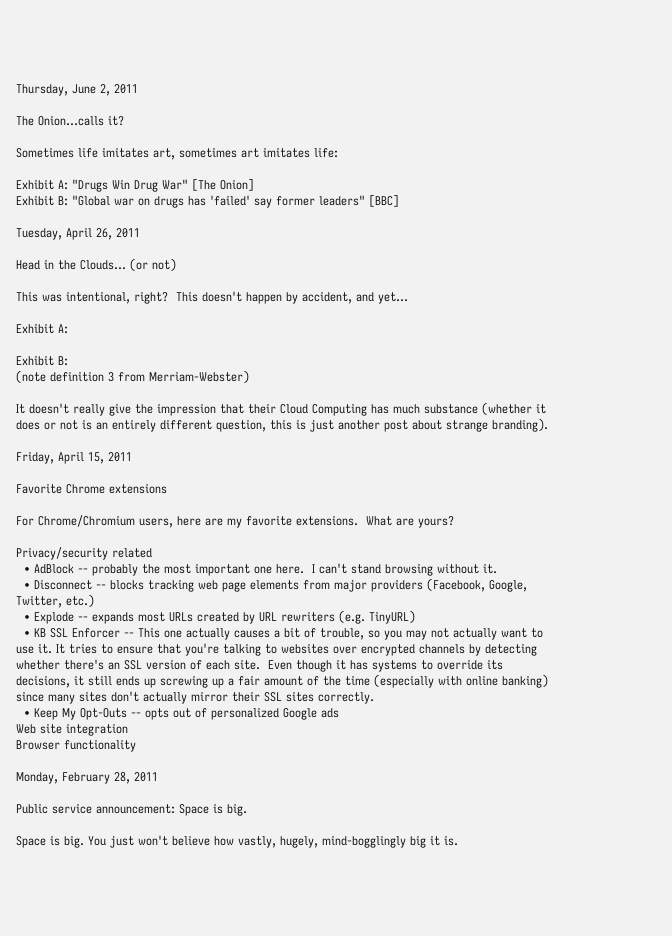Thursday, June 2, 2011

The Onion...calls it?

Sometimes life imitates art, sometimes art imitates life:

Exhibit A: "Drugs Win Drug War" [The Onion]
Exhibit B: "Global war on drugs has 'failed' say former leaders" [BBC]

Tuesday, April 26, 2011

Head in the Clouds... (or not)

This was intentional, right?  This doesn't happen by accident, and yet...

Exhibit A:

Exhibit B:
(note definition 3 from Merriam-Webster)

It doesn't really give the impression that their Cloud Computing has much substance (whether it does or not is an entirely different question, this is just another post about strange branding).

Friday, April 15, 2011

Favorite Chrome extensions

For Chrome/Chromium users, here are my favorite extensions.  What are yours?

Privacy/security related
  • AdBlock -- probably the most important one here.  I can't stand browsing without it.
  • Disconnect -- blocks tracking web page elements from major providers (Facebook, Google, Twitter, etc.)
  • Explode -- expands most URLs created by URL rewriters (e.g. TinyURL)
  • KB SSL Enforcer -- This one actually causes a bit of trouble, so you may not actually want to use it. It tries to ensure that you're talking to websites over encrypted channels by detecting whether there's an SSL version of each site.  Even though it has systems to override its decisions, it still ends up screwing up a fair amount of the time (especially with online banking) since many sites don't actually mirror their SSL sites correctly.
  • Keep My Opt-Outs -- opts out of personalized Google ads
Web site integration
Browser functionality

Monday, February 28, 2011

Public service announcement: Space is big.

Space is big. You just won't believe how vastly, hugely, mind-bogglingly big it is.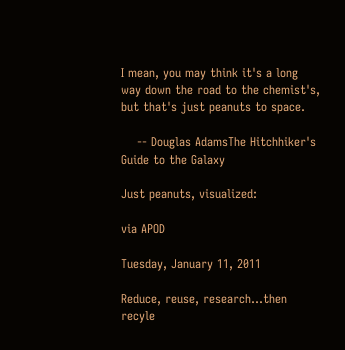I mean, you may think it's a long way down the road to the chemist's, but that's just peanuts to space.

    -- Douglas AdamsThe Hitchhiker's Guide to the Galaxy

Just peanuts, visualized:

via APOD

Tuesday, January 11, 2011

Reduce, reuse, research...then recyle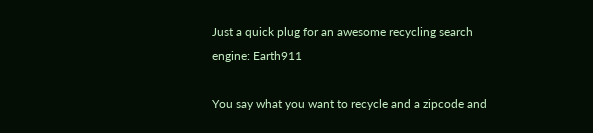Just a quick plug for an awesome recycling search engine: Earth911

You say what you want to recycle and a zipcode and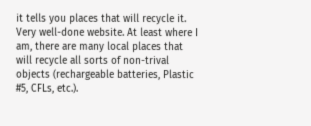it tells you places that will recycle it. Very well-done website. At least where I am, there are many local places that will recycle all sorts of non-trival objects (rechargeable batteries, Plastic #5, CFLs, etc.).